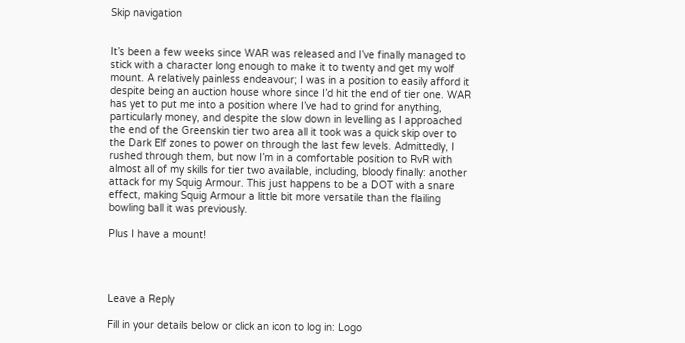Skip navigation


It’s been a few weeks since WAR was released and I’ve finally managed to stick with a character long enough to make it to twenty and get my wolf mount. A relatively painless endeavour; I was in a position to easily afford it despite being an auction house whore since I’d hit the end of tier one. WAR has yet to put me into a position where I’ve had to grind for anything, particularly money, and despite the slow down in levelling as I approached the end of the Greenskin tier two area all it took was a quick skip over to the Dark Elf zones to power on through the last few levels. Admittedly, I rushed through them, but now I’m in a comfortable position to RvR with almost all of my skills for tier two available, including, bloody finally: another attack for my Squig Armour. This just happens to be a DOT with a snare effect, making Squig Armour a little bit more versatile than the flailing bowling ball it was previously.

Plus I have a mount!




Leave a Reply

Fill in your details below or click an icon to log in: Logo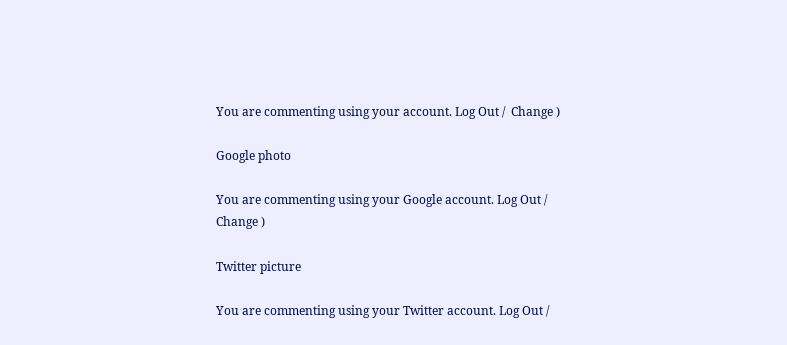You are commenting using your account. Log Out /  Change )

Google photo

You are commenting using your Google account. Log Out /  Change )

Twitter picture

You are commenting using your Twitter account. Log Out /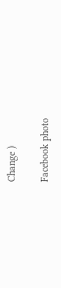Change )

Facebook photo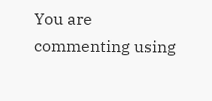You are commenting using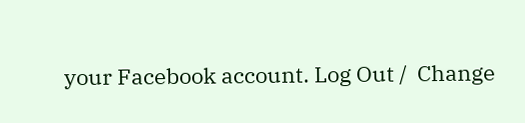your Facebook account. Log Out /  Change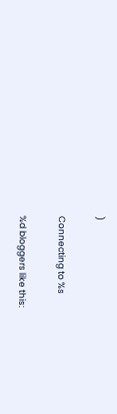)

Connecting to %s

%d bloggers like this: